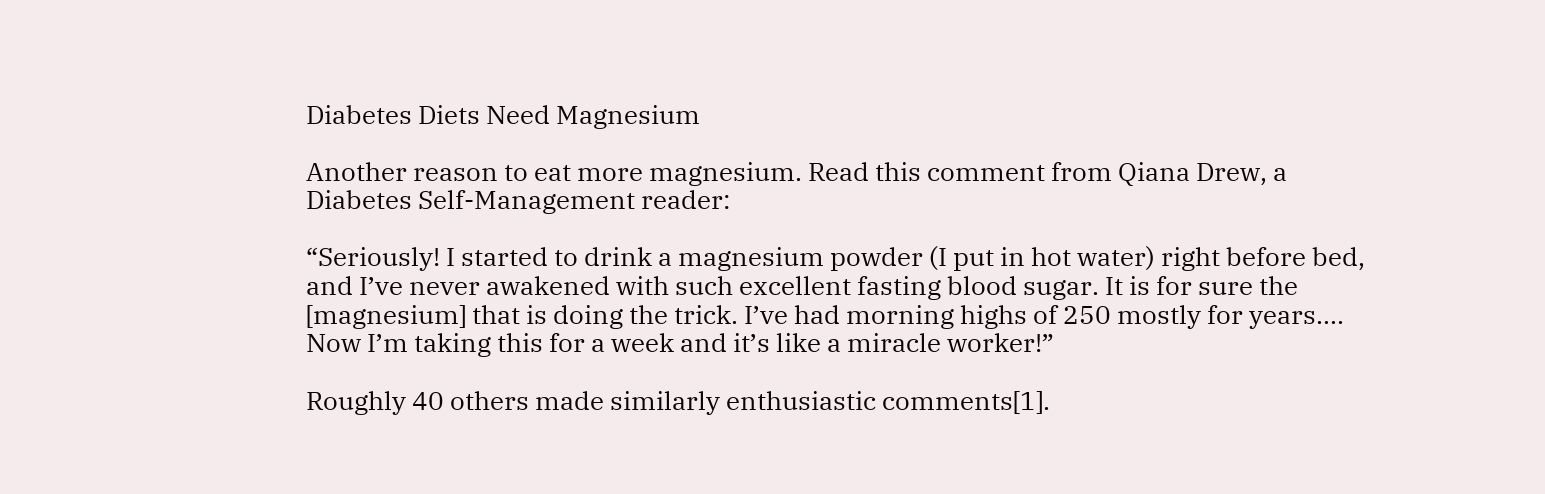Diabetes Diets Need Magnesium

Another reason to eat more magnesium. Read this comment from Qiana Drew, a Diabetes Self-Management reader:

“Seriously! I started to drink a magnesium powder (I put in hot water) right before bed, and I’ve never awakened with such excellent fasting blood sugar. It is for sure the [magnesium] that is doing the trick. I’ve had morning highs of 250 mostly for years…. Now I’m taking this for a week and it’s like a miracle worker!”

Roughly 40 others made similarly enthusiastic comments[1].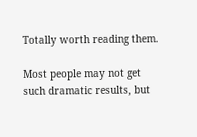Totally worth reading them.

Most people may not get such dramatic results, but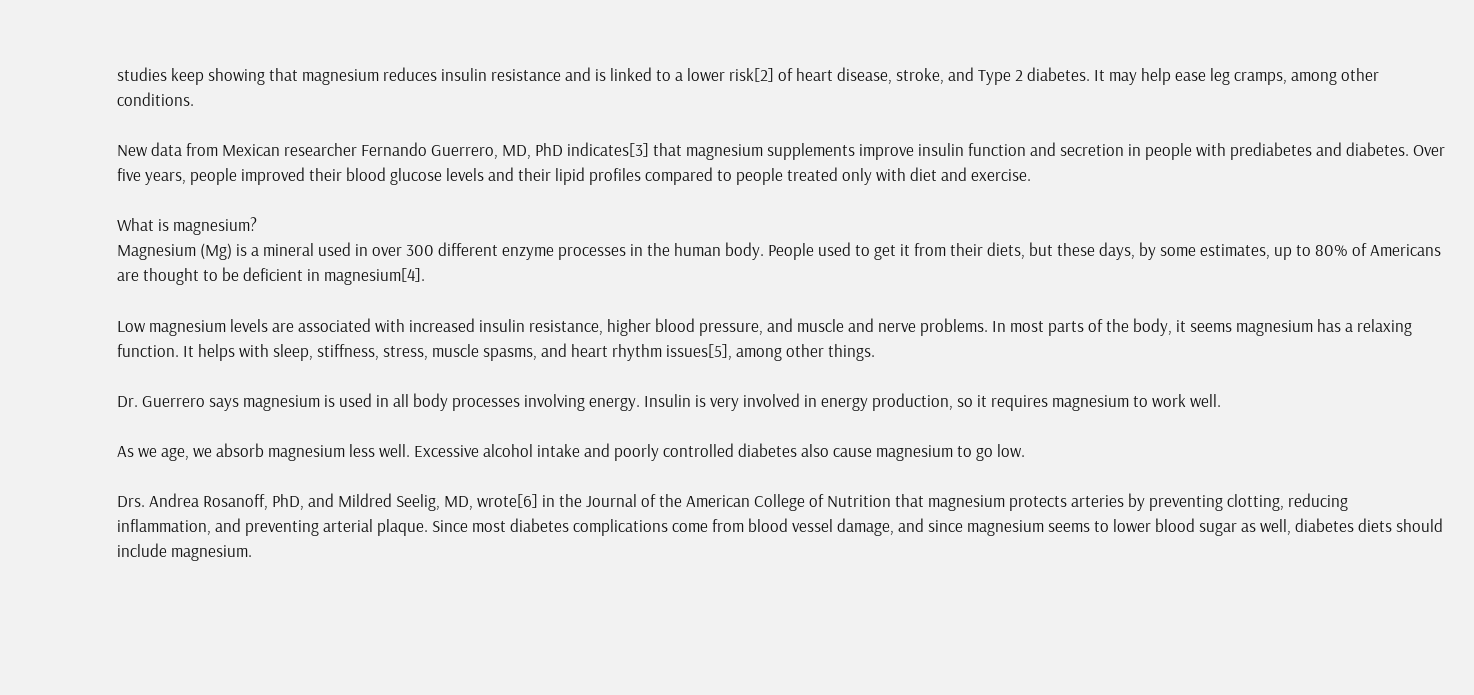studies keep showing that magnesium reduces insulin resistance and is linked to a lower risk[2] of heart disease, stroke, and Type 2 diabetes. It may help ease leg cramps, among other conditions.

New data from Mexican researcher Fernando Guerrero, MD, PhD indicates[3] that magnesium supplements improve insulin function and secretion in people with prediabetes and diabetes. Over five years, people improved their blood glucose levels and their lipid profiles compared to people treated only with diet and exercise.

What is magnesium?
Magnesium (Mg) is a mineral used in over 300 different enzyme processes in the human body. People used to get it from their diets, but these days, by some estimates, up to 80% of Americans are thought to be deficient in magnesium[4].

Low magnesium levels are associated with increased insulin resistance, higher blood pressure, and muscle and nerve problems. In most parts of the body, it seems magnesium has a relaxing function. It helps with sleep, stiffness, stress, muscle spasms, and heart rhythm issues[5], among other things.

Dr. Guerrero says magnesium is used in all body processes involving energy. Insulin is very involved in energy production, so it requires magnesium to work well.

As we age, we absorb magnesium less well. Excessive alcohol intake and poorly controlled diabetes also cause magnesium to go low.

Drs. Andrea Rosanoff, PhD, and Mildred Seelig, MD, wrote[6] in the Journal of the American College of Nutrition that magnesium protects arteries by preventing clotting, reducing inflammation, and preventing arterial plaque. Since most diabetes complications come from blood vessel damage, and since magnesium seems to lower blood sugar as well, diabetes diets should include magnesium.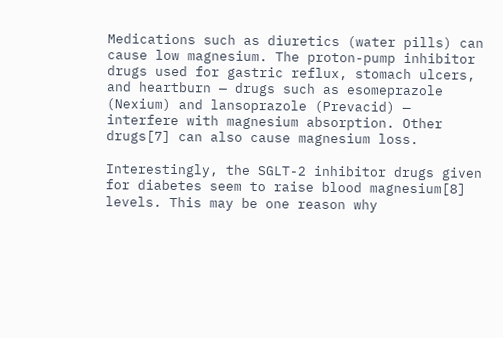Medications such as diuretics (water pills) can cause low magnesium. The proton-pump inhibitor drugs used for gastric reflux, stomach ulcers, and heartburn — drugs such as esomeprazole (Nexium) and lansoprazole (Prevacid) — interfere with magnesium absorption. Other drugs[7] can also cause magnesium loss.

Interestingly, the SGLT-2 inhibitor drugs given for diabetes seem to raise blood magnesium[8] levels. This may be one reason why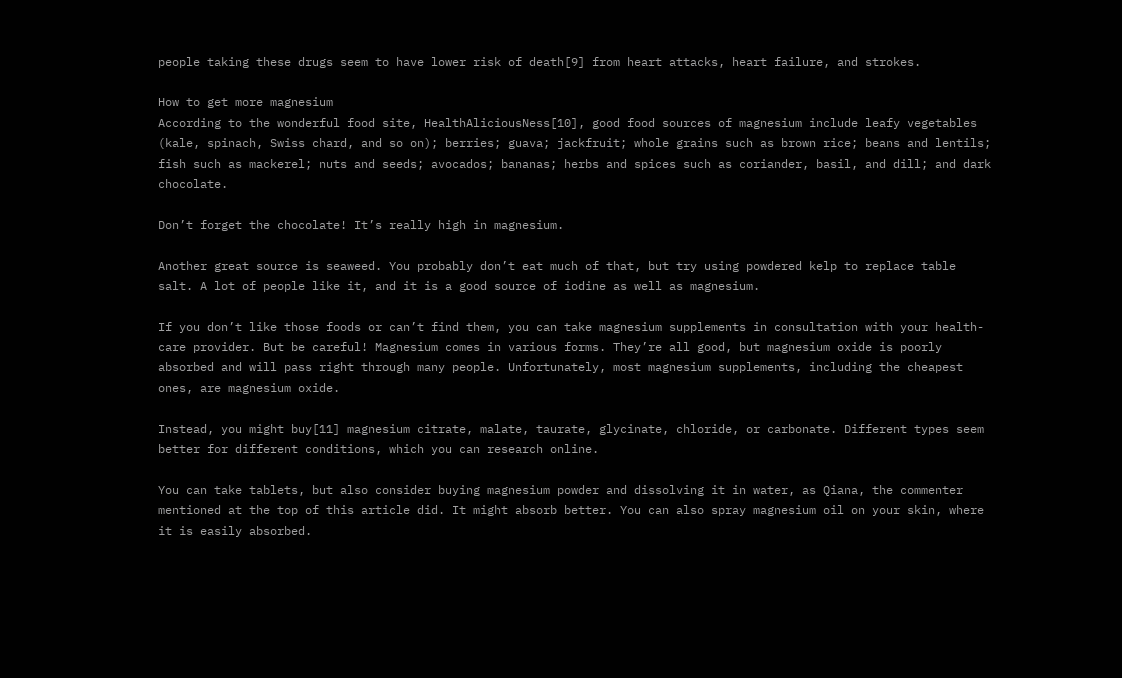people taking these drugs seem to have lower risk of death[9] from heart attacks, heart failure, and strokes.

How to get more magnesium
According to the wonderful food site, HealthAliciousNess[10], good food sources of magnesium include leafy vegetables (kale, spinach, Swiss chard, and so on); berries; guava; jackfruit; whole grains such as brown rice; beans and lentils; fish such as mackerel; nuts and seeds; avocados; bananas; herbs and spices such as coriander, basil, and dill; and dark chocolate.

Don’t forget the chocolate! It’s really high in magnesium.

Another great source is seaweed. You probably don’t eat much of that, but try using powdered kelp to replace table salt. A lot of people like it, and it is a good source of iodine as well as magnesium.

If you don’t like those foods or can’t find them, you can take magnesium supplements in consultation with your health-care provider. But be careful! Magnesium comes in various forms. They’re all good, but magnesium oxide is poorly absorbed and will pass right through many people. Unfortunately, most magnesium supplements, including the cheapest ones, are magnesium oxide.

Instead, you might buy[11] magnesium citrate, malate, taurate, glycinate, chloride, or carbonate. Different types seem better for different conditions, which you can research online.

You can take tablets, but also consider buying magnesium powder and dissolving it in water, as Qiana, the commenter mentioned at the top of this article did. It might absorb better. You can also spray magnesium oil on your skin, where it is easily absorbed.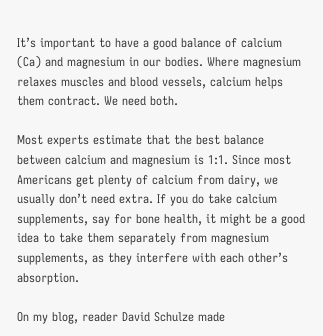It’s important to have a good balance of calcium (Ca) and magnesium in our bodies. Where magnesium relaxes muscles and blood vessels, calcium helps them contract. We need both.

Most experts estimate that the best balance between calcium and magnesium is 1:1. Since most Americans get plenty of calcium from dairy, we usually don’t need extra. If you do take calcium supplements, say for bone health, it might be a good idea to take them separately from magnesium supplements, as they interfere with each other’s absorption.

On my blog, reader David Schulze made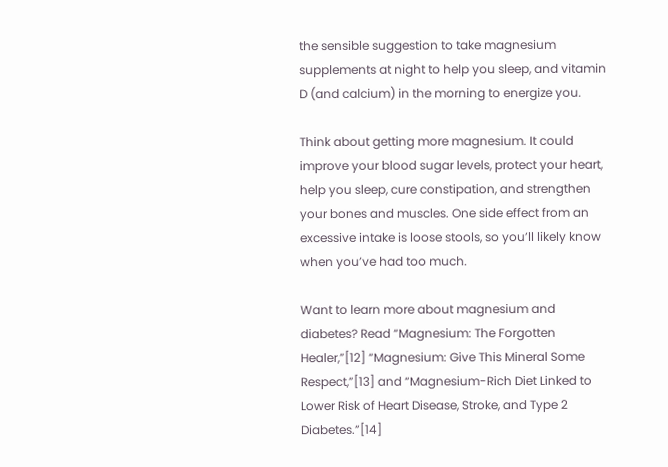the sensible suggestion to take magnesium supplements at night to help you sleep, and vitamin D (and calcium) in the morning to energize you.

Think about getting more magnesium. It could improve your blood sugar levels, protect your heart, help you sleep, cure constipation, and strengthen your bones and muscles. One side effect from an excessive intake is loose stools, so you’ll likely know when you’ve had too much.

Want to learn more about magnesium and diabetes? Read “Magnesium: The Forgotten Healer,”[12] “Magnesium: Give This Mineral Some Respect,”[13] and “Magnesium-Rich Diet Linked to Lower Risk of Heart Disease, Stroke, and Type 2 Diabetes.”[14]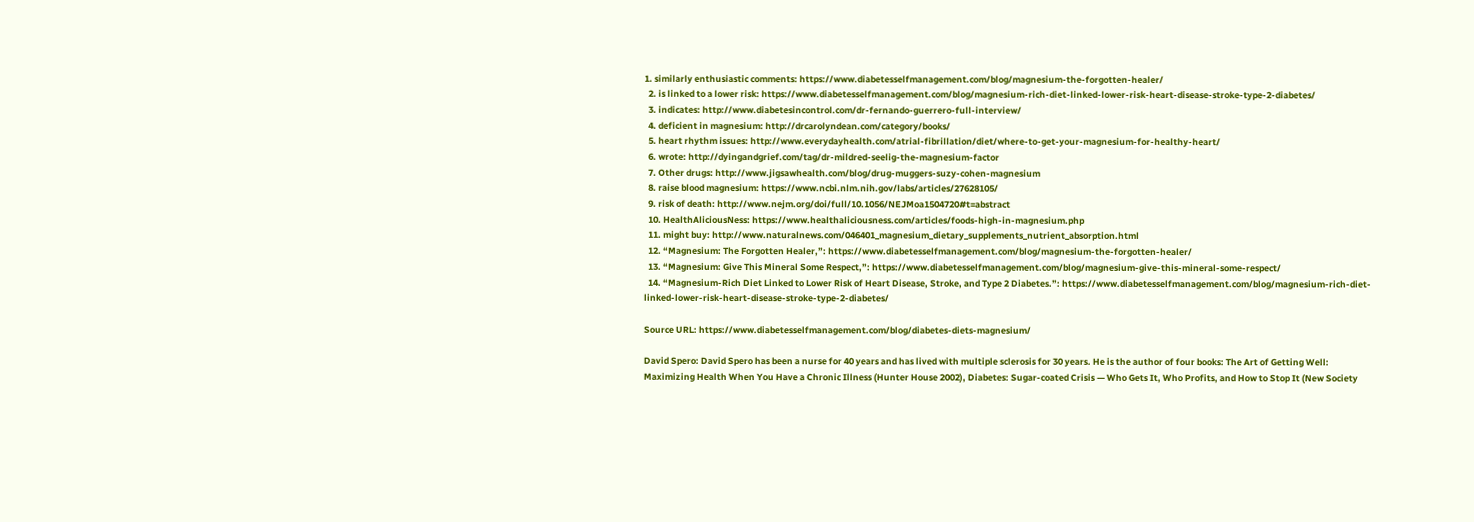1. similarly enthusiastic comments: https://www.diabetesselfmanagement.com/blog/magnesium-the-forgotten-healer/
  2. is linked to a lower risk: https://www.diabetesselfmanagement.com/blog/magnesium-rich-diet-linked-lower-risk-heart-disease-stroke-type-2-diabetes/
  3. indicates: http://www.diabetesincontrol.com/dr-fernando-guerrero-full-interview/
  4. deficient in magnesium: http://drcarolyndean.com/category/books/
  5. heart rhythm issues: http://www.everydayhealth.com/atrial-fibrillation/diet/where-to-get-your-magnesium-for-healthy-heart/
  6. wrote: http://dyingandgrief.com/tag/dr-mildred-seelig-the-magnesium-factor
  7. Other drugs: http://www.jigsawhealth.com/blog/drug-muggers-suzy-cohen-magnesium
  8. raise blood magnesium: https://www.ncbi.nlm.nih.gov/labs/articles/27628105/
  9. risk of death: http://www.nejm.org/doi/full/10.1056/NEJMoa1504720#t=abstract
  10. HealthAliciousNess: https://www.healthaliciousness.com/articles/foods-high-in-magnesium.php
  11. might buy: http://www.naturalnews.com/046401_magnesium_dietary_supplements_nutrient_absorption.html
  12. “Magnesium: The Forgotten Healer,”: https://www.diabetesselfmanagement.com/blog/magnesium-the-forgotten-healer/
  13. “Magnesium: Give This Mineral Some Respect,”: https://www.diabetesselfmanagement.com/blog/magnesium-give-this-mineral-some-respect/
  14. “Magnesium-Rich Diet Linked to Lower Risk of Heart Disease, Stroke, and Type 2 Diabetes.”: https://www.diabetesselfmanagement.com/blog/magnesium-rich-diet-linked-lower-risk-heart-disease-stroke-type-2-diabetes/

Source URL: https://www.diabetesselfmanagement.com/blog/diabetes-diets-magnesium/

David Spero: David Spero has been a nurse for 40 years and has lived with multiple sclerosis for 30 years. He is the author of four books: The Art of Getting Well: Maximizing Health When You Have a Chronic Illness (Hunter House 2002), Diabetes: Sugar-coated Crisis — Who Gets It, Who Profits, and How to Stop It (New Society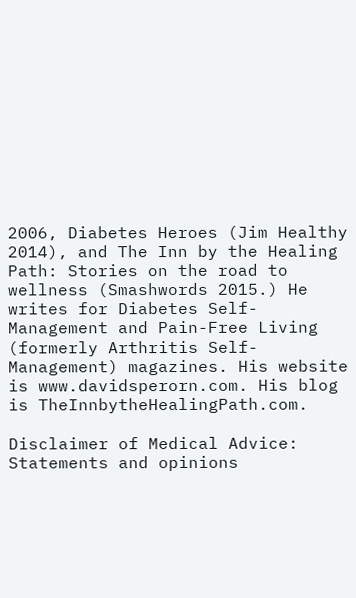2006, Diabetes Heroes (Jim Healthy 2014), and The Inn by the Healing Path: Stories on the road to wellness (Smashwords 2015.) He writes for Diabetes Self-Management and Pain-Free Living (formerly Arthritis Self-Management) magazines. His website is www.davidsperorn.com. His blog is TheInnbytheHealingPath.com.

Disclaimer of Medical Advice: Statements and opinions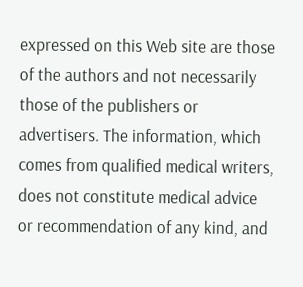expressed on this Web site are those of the authors and not necessarily those of the publishers or advertisers. The information, which comes from qualified medical writers, does not constitute medical advice or recommendation of any kind, and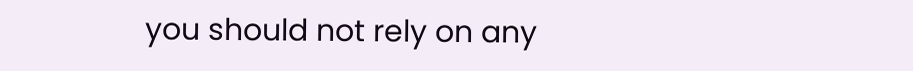you should not rely on any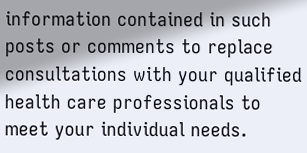information contained in such posts or comments to replace consultations with your qualified health care professionals to meet your individual needs.